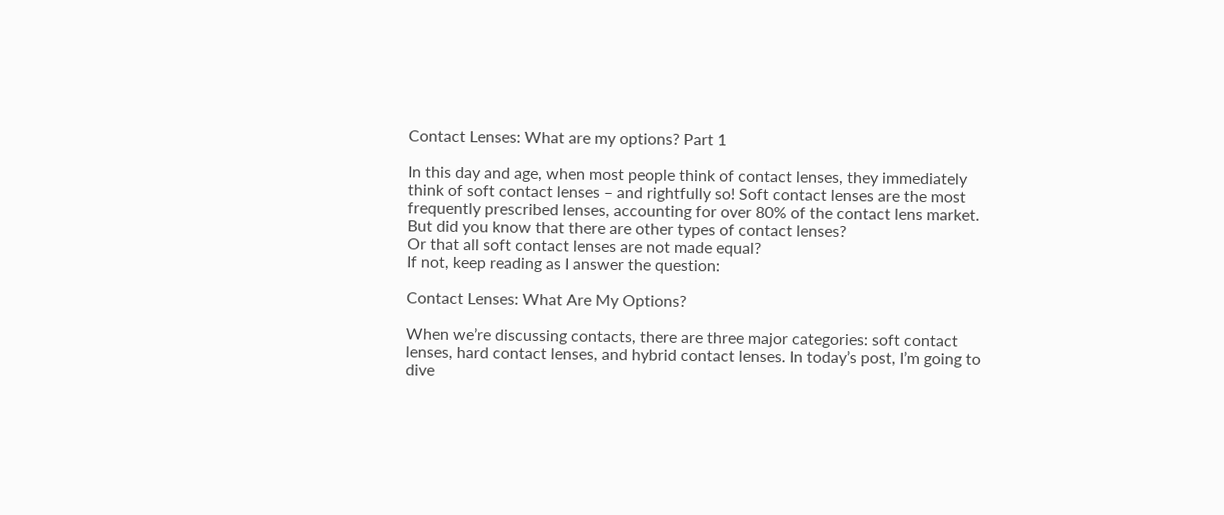Contact Lenses: What are my options? Part 1

In this day and age, when most people think of contact lenses, they immediately think of soft contact lenses – and rightfully so! Soft contact lenses are the most frequently prescribed lenses, accounting for over 80% of the contact lens market.
But did you know that there are other types of contact lenses?
Or that all soft contact lenses are not made equal?
If not, keep reading as I answer the question:

Contact Lenses: What Are My Options?

When we’re discussing contacts, there are three major categories: soft contact lenses, hard contact lenses, and hybrid contact lenses. In today’s post, I’m going to dive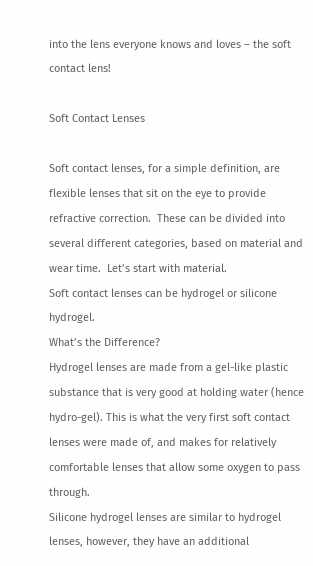into the lens everyone knows and loves – the soft contact lens!

Soft Contact Lenses

Soft contact lenses, for a simple definition, are flexible lenses that sit on the eye to provide refractive correction.  These can be divided into several different categories, based on material and wear time.  Let’s start with material.
Soft contact lenses can be hydrogel or silicone hydrogel.
What’s the Difference?
Hydrogel lenses are made from a gel-like plastic substance that is very good at holding water (hence hydro-gel). This is what the very first soft contact lenses were made of, and makes for relatively comfortable lenses that allow some oxygen to pass through.
Silicone hydrogel lenses are similar to hydrogel lenses, however, they have an additional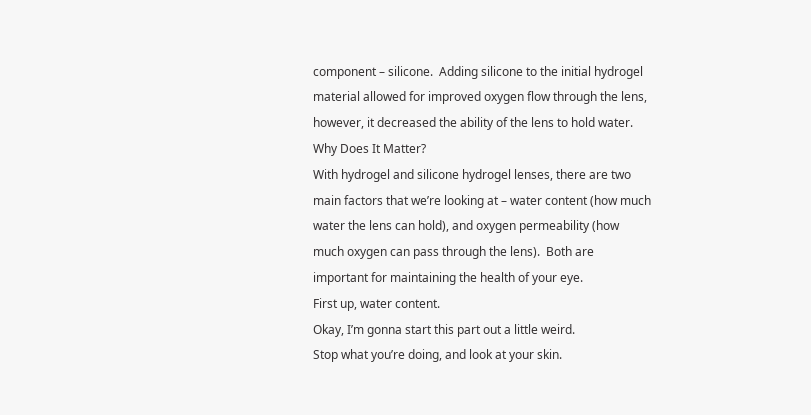component – silicone.  Adding silicone to the initial hydrogel material allowed for improved oxygen flow through the lens, however, it decreased the ability of the lens to hold water.
Why Does It Matter?
With hydrogel and silicone hydrogel lenses, there are two main factors that we’re looking at – water content (how much water the lens can hold), and oxygen permeability (how much oxygen can pass through the lens).  Both are important for maintaining the health of your eye.
First up, water content.
Okay, I’m gonna start this part out a little weird.
Stop what you’re doing, and look at your skin.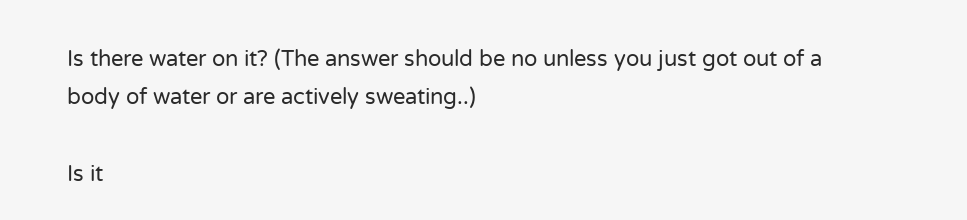Is there water on it? (The answer should be no unless you just got out of a body of water or are actively sweating..)

Is it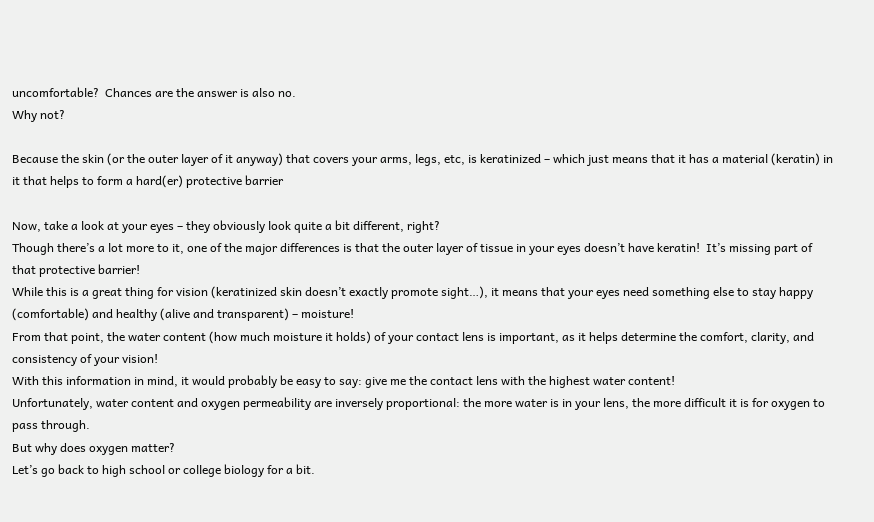uncomfortable?  Chances are the answer is also no.
Why not?

Because the skin (or the outer layer of it anyway) that covers your arms, legs, etc, is keratinized – which just means that it has a material (keratin) in it that helps to form a hard(er) protective barrier

Now, take a look at your eyes – they obviously look quite a bit different, right?
Though there’s a lot more to it, one of the major differences is that the outer layer of tissue in your eyes doesn’t have keratin!  It’s missing part of that protective barrier!
While this is a great thing for vision (keratinized skin doesn’t exactly promote sight…), it means that your eyes need something else to stay happy (comfortable) and healthy (alive and transparent) – moisture!
From that point, the water content (how much moisture it holds) of your contact lens is important, as it helps determine the comfort, clarity, and consistency of your vision!
With this information in mind, it would probably be easy to say: give me the contact lens with the highest water content!
Unfortunately, water content and oxygen permeability are inversely proportional: the more water is in your lens, the more difficult it is for oxygen to pass through.
But why does oxygen matter?
Let’s go back to high school or college biology for a bit.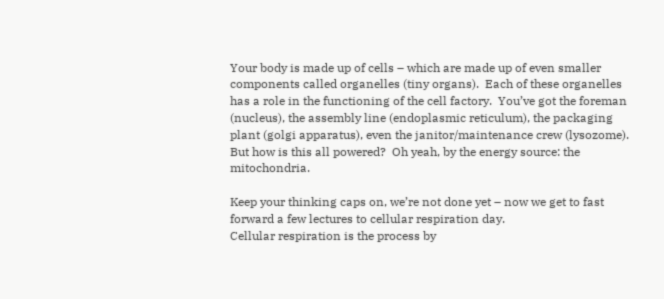Your body is made up of cells – which are made up of even smaller components called organelles (tiny organs).  Each of these organelles has a role in the functioning of the cell factory.  You’ve got the foreman (nucleus), the assembly line (endoplasmic reticulum), the packaging plant (golgi apparatus), even the janitor/maintenance crew (lysozome).  But how is this all powered?  Oh yeah, by the energy source: the mitochondria.

Keep your thinking caps on, we’re not done yet – now we get to fast forward a few lectures to cellular respiration day.
Cellular respiration is the process by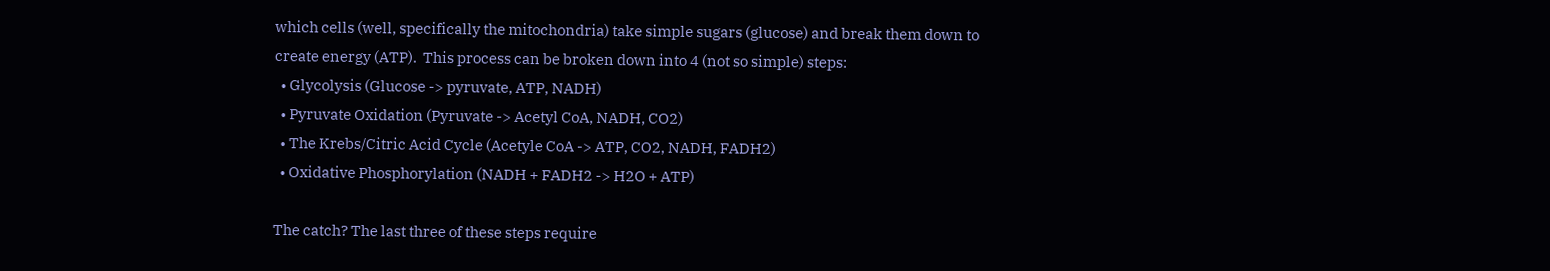which cells (well, specifically the mitochondria) take simple sugars (glucose) and break them down to create energy (ATP).  This process can be broken down into 4 (not so simple) steps:
  • Glycolysis (Glucose -> pyruvate, ATP, NADH)
  • Pyruvate Oxidation (Pyruvate -> Acetyl CoA, NADH, CO2)
  • The Krebs/Citric Acid Cycle (Acetyle CoA -> ATP, CO2, NADH, FADH2)
  • Oxidative Phosphorylation (NADH + FADH2 -> H2O + ATP)

The catch? The last three of these steps require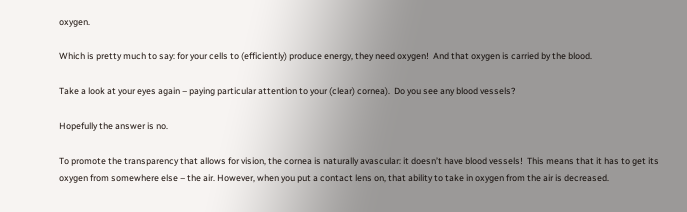oxygen.

Which is pretty much to say: for your cells to (efficiently) produce energy, they need oxygen!  And that oxygen is carried by the blood.

Take a look at your eyes again – paying particular attention to your (clear) cornea).  Do you see any blood vessels?

Hopefully the answer is no.

To promote the transparency that allows for vision, the cornea is naturally avascular: it doesn’t have blood vessels!  This means that it has to get its oxygen from somewhere else – the air. However, when you put a contact lens on, that ability to take in oxygen from the air is decreased.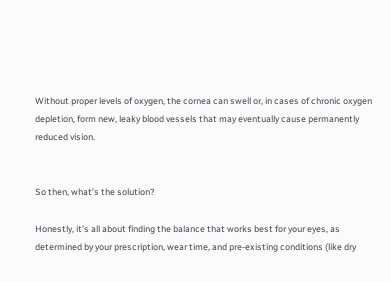Without proper levels of oxygen, the cornea can swell or, in cases of chronic oxygen depletion, form new, leaky blood vessels that may eventually cause permanently reduced vision.


So then, what’s the solution?

Honestly, it’s all about finding the balance that works best for your eyes, as determined by your prescription, wear time, and pre-existing conditions (like dry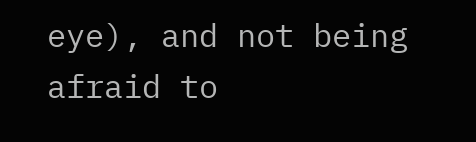eye), and not being afraid to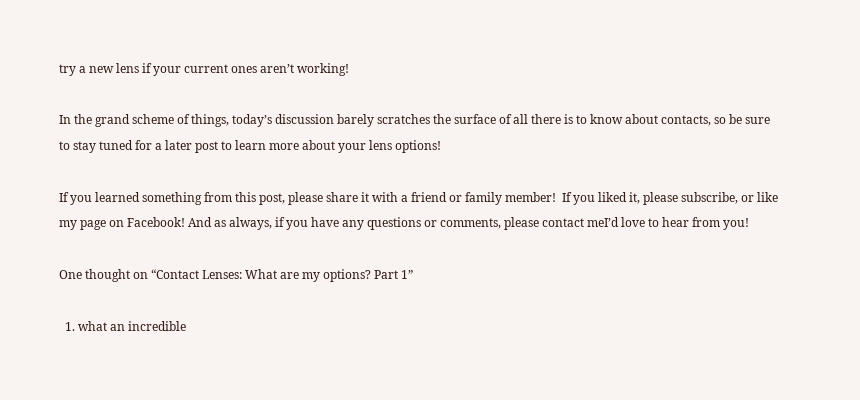try a new lens if your current ones aren’t working!

In the grand scheme of things, today’s discussion barely scratches the surface of all there is to know about contacts, so be sure to stay tuned for a later post to learn more about your lens options!

If you learned something from this post, please share it with a friend or family member!  If you liked it, please subscribe, or like my page on Facebook! And as always, if you have any questions or comments, please contact meI’d love to hear from you!

One thought on “Contact Lenses: What are my options? Part 1”

  1. what an incredible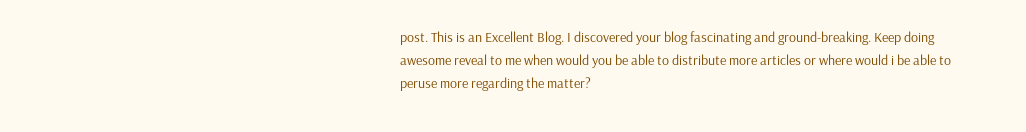post. This is an Excellent Blog. I discovered your blog fascinating and ground-breaking. Keep doing awesome reveal to me when would you be able to distribute more articles or where would i be able to peruse more regarding the matter?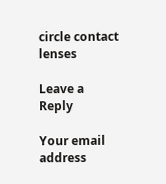circle contact lenses

Leave a Reply

Your email address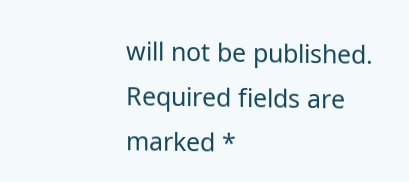will not be published. Required fields are marked *